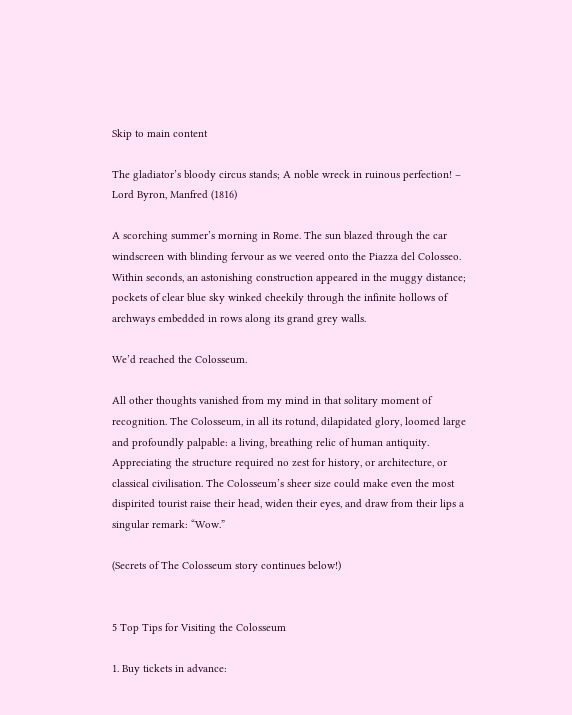Skip to main content

The gladiator’s bloody circus stands; A noble wreck in ruinous perfection! – Lord Byron, Manfred (1816)

A scorching summer’s morning in Rome. The sun blazed through the car windscreen with blinding fervour as we veered onto the Piazza del Colosseo. Within seconds, an astonishing construction appeared in the muggy distance; pockets of clear blue sky winked cheekily through the infinite hollows of archways embedded in rows along its grand grey walls.

We’d reached the Colosseum.

All other thoughts vanished from my mind in that solitary moment of recognition. The Colosseum, in all its rotund, dilapidated glory, loomed large and profoundly palpable: a living, breathing relic of human antiquity. Appreciating the structure required no zest for history, or architecture, or classical civilisation. The Colosseum’s sheer size could make even the most dispirited tourist raise their head, widen their eyes, and draw from their lips a singular remark: “Wow.”

(Secrets of The Colosseum story continues below!)


5 Top Tips for Visiting the Colosseum

1. Buy tickets in advance: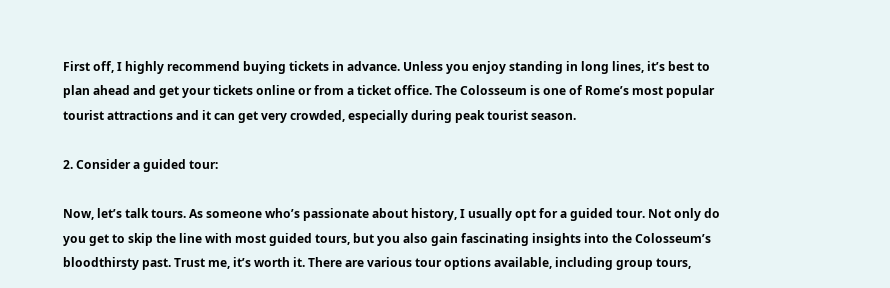First off, I highly recommend buying tickets in advance. Unless you enjoy standing in long lines, it’s best to plan ahead and get your tickets online or from a ticket office. The Colosseum is one of Rome’s most popular tourist attractions and it can get very crowded, especially during peak tourist season.

2. Consider a guided tour:

Now, let’s talk tours. As someone who’s passionate about history, I usually opt for a guided tour. Not only do you get to skip the line with most guided tours, but you also gain fascinating insights into the Colosseum’s bloodthirsty past. Trust me, it’s worth it. There are various tour options available, including group tours,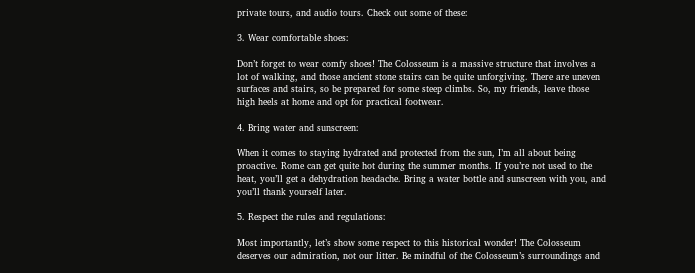private tours, and audio tours. Check out some of these:

3. Wear comfortable shoes:

Don’t forget to wear comfy shoes! The Colosseum is a massive structure that involves a lot of walking, and those ancient stone stairs can be quite unforgiving. There are uneven surfaces and stairs, so be prepared for some steep climbs. So, my friends, leave those high heels at home and opt for practical footwear.

4. Bring water and sunscreen:

When it comes to staying hydrated and protected from the sun, I’m all about being proactive. Rome can get quite hot during the summer months. If you’re not used to the heat, you’ll get a dehydration headache. Bring a water bottle and sunscreen with you, and you’ll thank yourself later.

5. Respect the rules and regulations:

Most importantly, let’s show some respect to this historical wonder! The Colosseum deserves our admiration, not our litter. Be mindful of the Colosseum’s surroundings and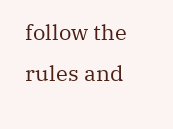follow the rules and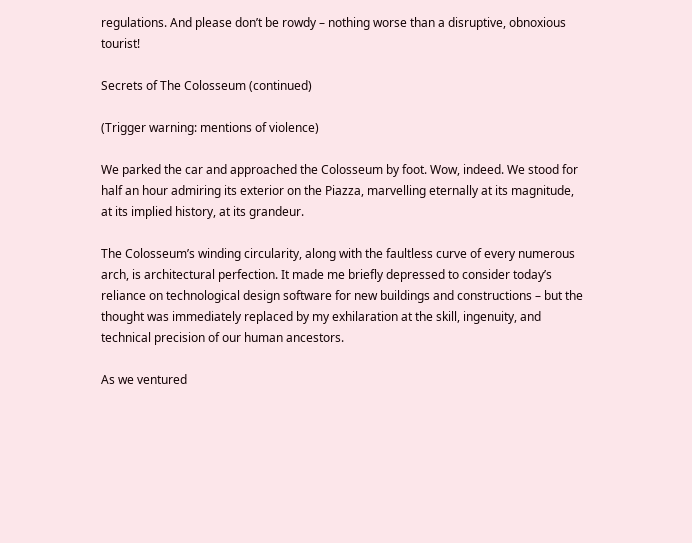regulations. And please don’t be rowdy – nothing worse than a disruptive, obnoxious tourist!

Secrets of The Colosseum (continued)

(Trigger warning: mentions of violence)

We parked the car and approached the Colosseum by foot. Wow, indeed. We stood for half an hour admiring its exterior on the Piazza, marvelling eternally at its magnitude, at its implied history, at its grandeur.

The Colosseum’s winding circularity, along with the faultless curve of every numerous arch, is architectural perfection. It made me briefly depressed to consider today’s reliance on technological design software for new buildings and constructions – but the thought was immediately replaced by my exhilaration at the skill, ingenuity, and technical precision of our human ancestors.

As we ventured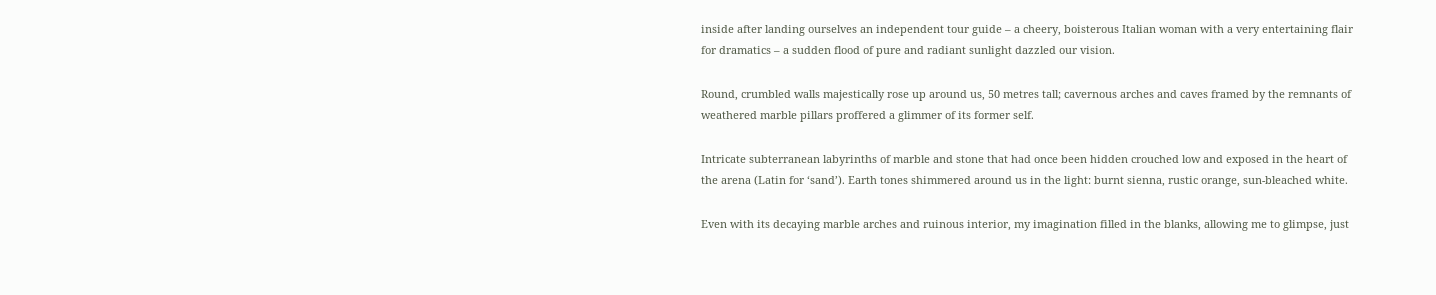inside after landing ourselves an independent tour guide – a cheery, boisterous Italian woman with a very entertaining flair for dramatics – a sudden flood of pure and radiant sunlight dazzled our vision.

Round, crumbled walls majestically rose up around us, 50 metres tall; cavernous arches and caves framed by the remnants of weathered marble pillars proffered a glimmer of its former self.

Intricate subterranean labyrinths of marble and stone that had once been hidden crouched low and exposed in the heart of the arena (Latin for ‘sand’). Earth tones shimmered around us in the light: burnt sienna, rustic orange, sun-bleached white.

Even with its decaying marble arches and ruinous interior, my imagination filled in the blanks, allowing me to glimpse, just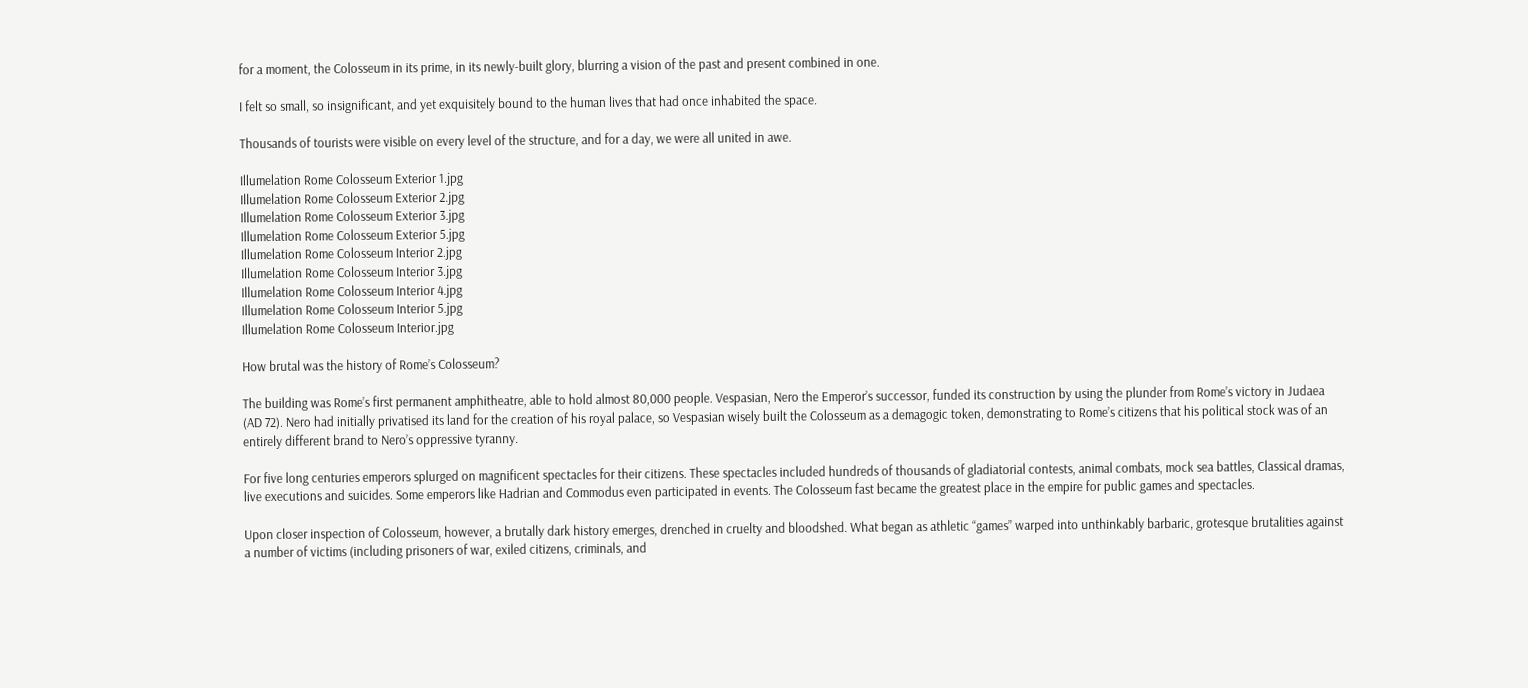for a moment, the Colosseum in its prime, in its newly-built glory, blurring a vision of the past and present combined in one.

I felt so small, so insignificant, and yet exquisitely bound to the human lives that had once inhabited the space.

Thousands of tourists were visible on every level of the structure, and for a day, we were all united in awe.

Illumelation Rome Colosseum Exterior 1.jpg
Illumelation Rome Colosseum Exterior 2.jpg
Illumelation Rome Colosseum Exterior 3.jpg
Illumelation Rome Colosseum Exterior 5.jpg
Illumelation Rome Colosseum Interior 2.jpg
Illumelation Rome Colosseum Interior 3.jpg
Illumelation Rome Colosseum Interior 4.jpg
Illumelation Rome Colosseum Interior 5.jpg
Illumelation Rome Colosseum Interior.jpg

How brutal was the history of Rome’s Colosseum?

The building was Rome’s first permanent amphitheatre, able to hold almost 80,000 people. Vespasian, Nero the Emperor’s successor, funded its construction by using the plunder from Rome’s victory in Judaea (AD 72). Nero had initially privatised its land for the creation of his royal palace, so Vespasian wisely built the Colosseum as a demagogic token, demonstrating to Rome’s citizens that his political stock was of an entirely different brand to Nero’s oppressive tyranny.

For five long centuries emperors splurged on magnificent spectacles for their citizens. These spectacles included hundreds of thousands of gladiatorial contests, animal combats, mock sea battles, Classical dramas, live executions and suicides. Some emperors like Hadrian and Commodus even participated in events. The Colosseum fast became the greatest place in the empire for public games and spectacles.

Upon closer inspection of Colosseum, however, a brutally dark history emerges, drenched in cruelty and bloodshed. What began as athletic “games” warped into unthinkably barbaric, grotesque brutalities against a number of victims (including prisoners of war, exiled citizens, criminals, and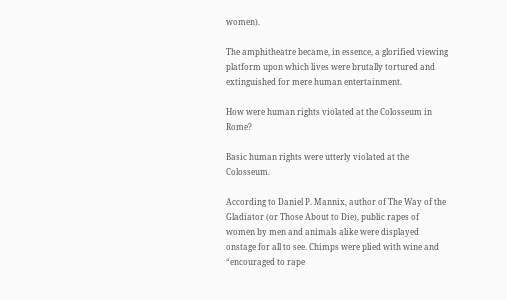women).

The amphitheatre became, in essence, a glorified viewing platform upon which lives were brutally tortured and extinguished for mere human entertainment.

How were human rights violated at the Colosseum in Rome?

Basic human rights were utterly violated at the Colosseum.

According to Daniel P. Mannix, author of The Way of the Gladiator (or Those About to Die), public rapes of women by men and animals alike were displayed onstage for all to see. Chimps were plied with wine and “encouraged to rape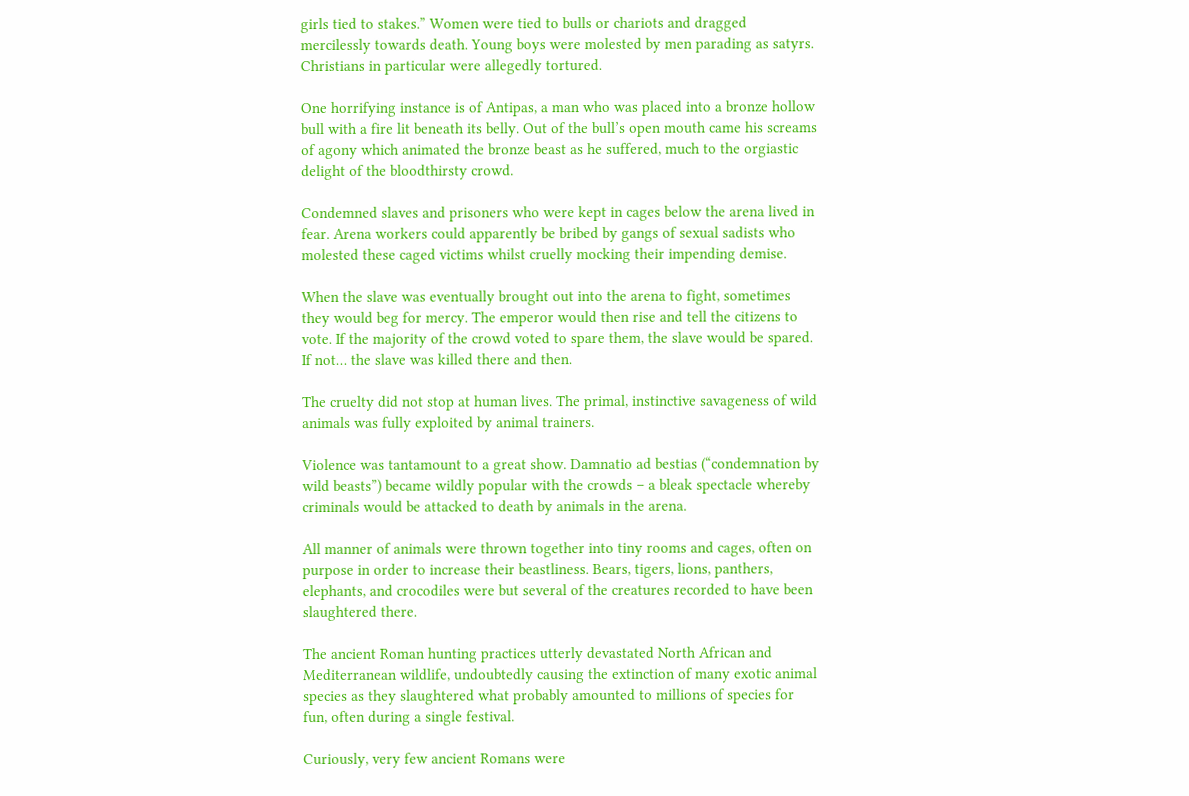girls tied to stakes.” Women were tied to bulls or chariots and dragged mercilessly towards death. Young boys were molested by men parading as satyrs. Christians in particular were allegedly tortured.

One horrifying instance is of Antipas, a man who was placed into a bronze hollow bull with a fire lit beneath its belly. Out of the bull’s open mouth came his screams of agony which animated the bronze beast as he suffered, much to the orgiastic delight of the bloodthirsty crowd.

Condemned slaves and prisoners who were kept in cages below the arena lived in fear. Arena workers could apparently be bribed by gangs of sexual sadists who molested these caged victims whilst cruelly mocking their impending demise.

When the slave was eventually brought out into the arena to fight, sometimes they would beg for mercy. The emperor would then rise and tell the citizens to vote. If the majority of the crowd voted to spare them, the slave would be spared. If not… the slave was killed there and then.

The cruelty did not stop at human lives. The primal, instinctive savageness of wild animals was fully exploited by animal trainers.

Violence was tantamount to a great show. Damnatio ad bestias (“condemnation by wild beasts”) became wildly popular with the crowds – a bleak spectacle whereby criminals would be attacked to death by animals in the arena.

All manner of animals were thrown together into tiny rooms and cages, often on purpose in order to increase their beastliness. Bears, tigers, lions, panthers, elephants, and crocodiles were but several of the creatures recorded to have been slaughtered there.

The ancient Roman hunting practices utterly devastated North African and Mediterranean wildlife, undoubtedly causing the extinction of many exotic animal species as they slaughtered what probably amounted to millions of species for fun, often during a single festival.

Curiously, very few ancient Romans were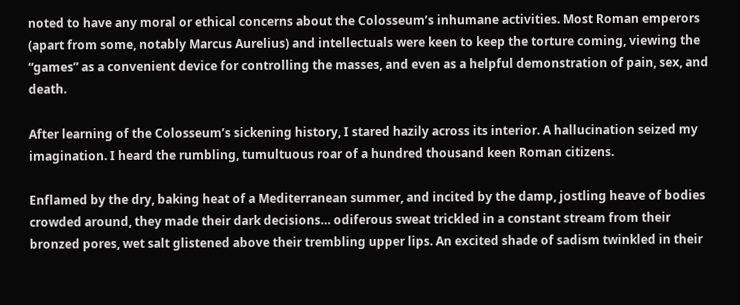noted to have any moral or ethical concerns about the Colosseum’s inhumane activities. Most Roman emperors (apart from some, notably Marcus Aurelius) and intellectuals were keen to keep the torture coming, viewing the “games” as a convenient device for controlling the masses, and even as a helpful demonstration of pain, sex, and death.

After learning of the Colosseum’s sickening history, I stared hazily across its interior. A hallucination seized my imagination. I heard the rumbling, tumultuous roar of a hundred thousand keen Roman citizens.

Enflamed by the dry, baking heat of a Mediterranean summer, and incited by the damp, jostling heave of bodies crowded around, they made their dark decisions… odiferous sweat trickled in a constant stream from their bronzed pores, wet salt glistened above their trembling upper lips. An excited shade of sadism twinkled in their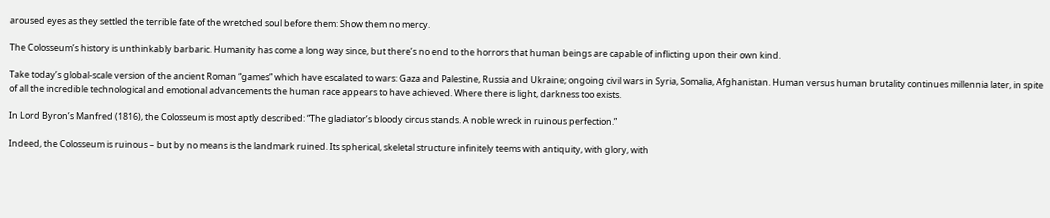aroused eyes as they settled the terrible fate of the wretched soul before them: Show them no mercy.

The Colosseum’s history is unthinkably barbaric. Humanity has come a long way since, but there’s no end to the horrors that human beings are capable of inflicting upon their own kind.

Take today’s global-scale version of the ancient Roman “games” which have escalated to wars: Gaza and Palestine, Russia and Ukraine; ongoing civil wars in Syria, Somalia, Afghanistan. Human versus human brutality continues millennia later, in spite of all the incredible technological and emotional advancements the human race appears to have achieved. Where there is light, darkness too exists.

In Lord Byron’s Manfred (1816), the Colosseum is most aptly described: “The gladiator’s bloody circus stands. A noble wreck in ruinous perfection.”

Indeed, the Colosseum is ruinous – but by no means is the landmark ruined. Its spherical, skeletal structure infinitely teems with antiquity, with glory, with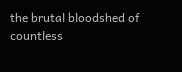the brutal bloodshed of countless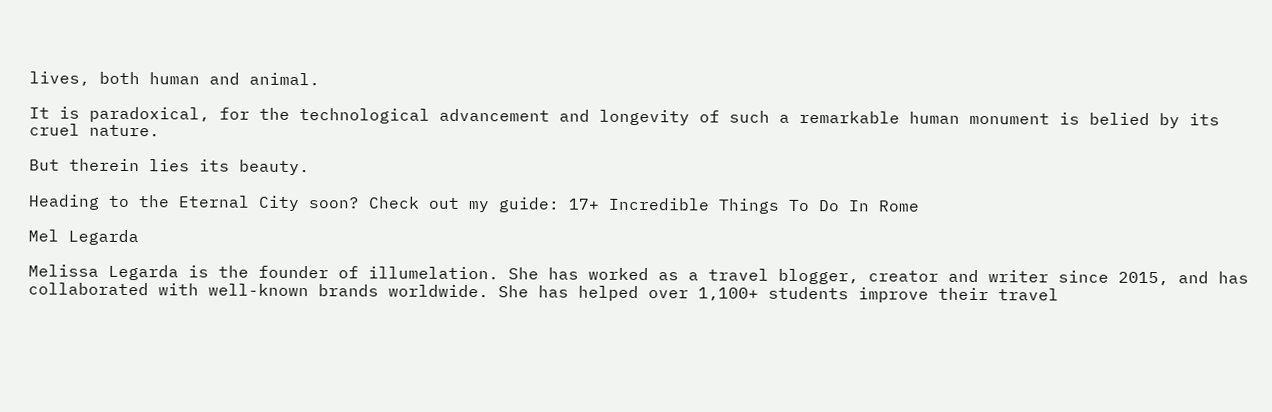lives, both human and animal.

It is paradoxical, for the technological advancement and longevity of such a remarkable human monument is belied by its cruel nature.

But therein lies its beauty.

Heading to the Eternal City soon? Check out my guide: 17+ Incredible Things To Do In Rome

Mel Legarda

Melissa Legarda is the founder of illumelation. She has worked as a travel blogger, creator and writer since 2015, and has collaborated with well-known brands worldwide. She has helped over 1,100+ students improve their travel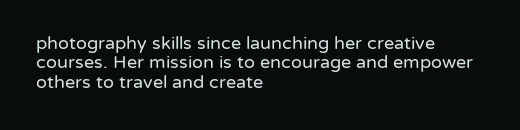photography skills since launching her creative courses. Her mission is to encourage and empower others to travel and create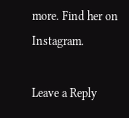more. Find her on Instagram.

Leave a Reply